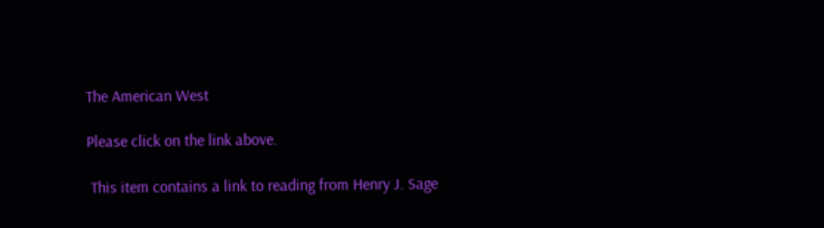The American West

Please click on the link above.

 This item contains a link to reading from Henry J. Sage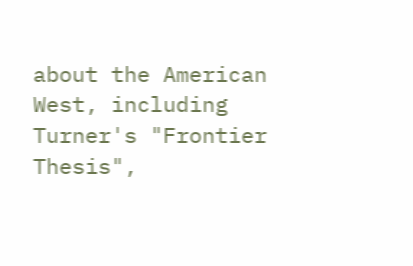about the American West, including Turner's "Frontier Thesis",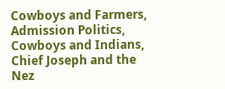Cowboys and Farmers, Admission Politics, Cowboys and Indians, Chief Joseph and the Nez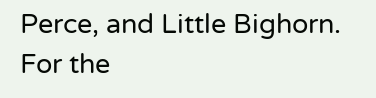Perce, and Little Bighorn. For the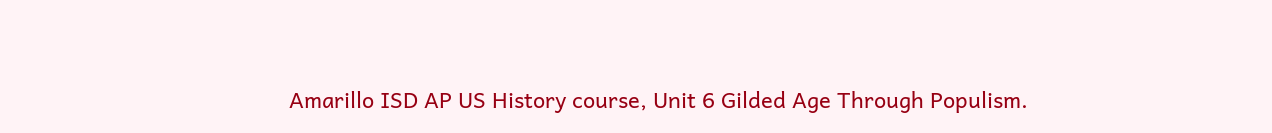Amarillo ISD AP US History course, Unit 6 Gilded Age Through Populism.